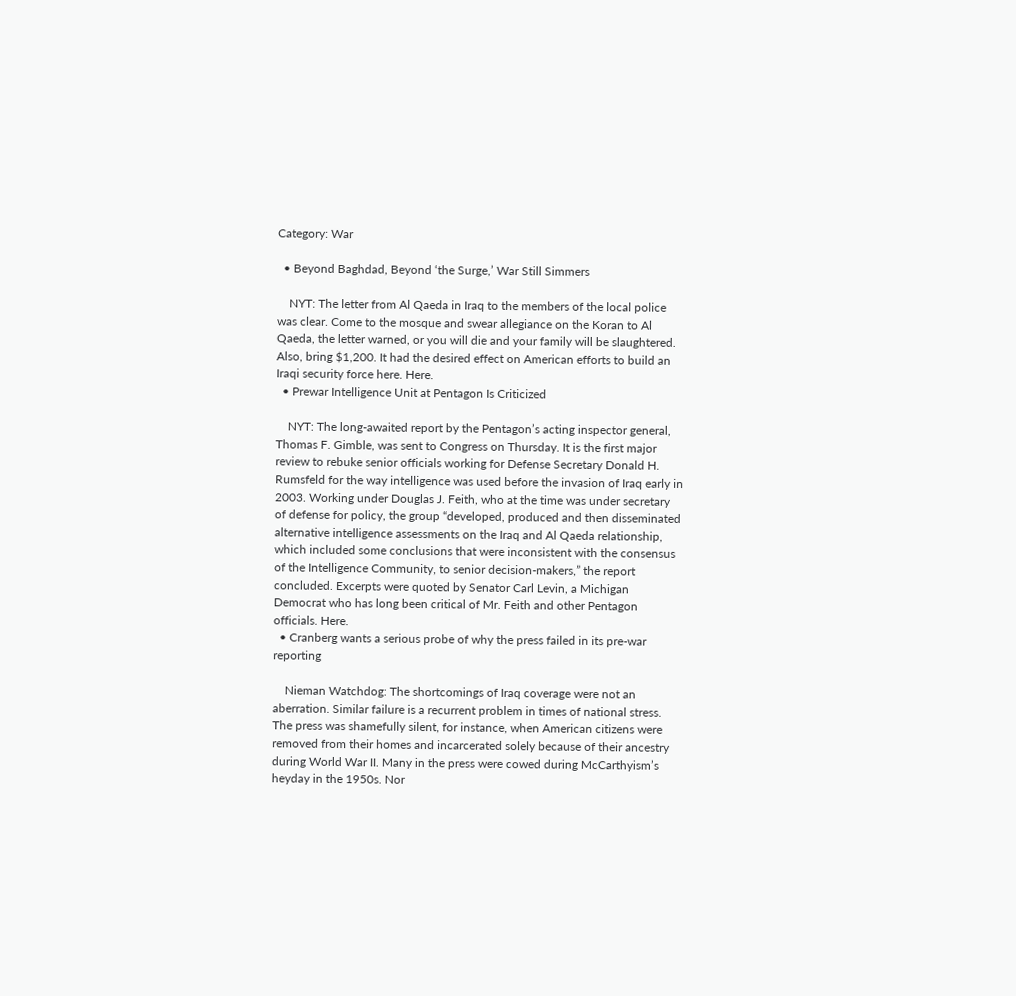Category: War

  • Beyond Baghdad, Beyond ‘the Surge,’ War Still Simmers

    NYT: The letter from Al Qaeda in Iraq to the members of the local police was clear. Come to the mosque and swear allegiance on the Koran to Al Qaeda, the letter warned, or you will die and your family will be slaughtered. Also, bring $1,200. It had the desired effect on American efforts to build an Iraqi security force here. Here.
  • Prewar Intelligence Unit at Pentagon Is Criticized

    NYT: The long-awaited report by the Pentagon’s acting inspector general, Thomas F. Gimble, was sent to Congress on Thursday. It is the first major review to rebuke senior officials working for Defense Secretary Donald H. Rumsfeld for the way intelligence was used before the invasion of Iraq early in 2003. Working under Douglas J. Feith, who at the time was under secretary of defense for policy, the group “developed, produced and then disseminated alternative intelligence assessments on the Iraq and Al Qaeda relationship, which included some conclusions that were inconsistent with the consensus of the Intelligence Community, to senior decision-makers,” the report concluded. Excerpts were quoted by Senator Carl Levin, a Michigan Democrat who has long been critical of Mr. Feith and other Pentagon officials. Here.
  • Cranberg wants a serious probe of why the press failed in its pre-war reporting

    Nieman Watchdog: The shortcomings of Iraq coverage were not an aberration. Similar failure is a recurrent problem in times of national stress. The press was shamefully silent, for instance, when American citizens were removed from their homes and incarcerated solely because of their ancestry during World War II. Many in the press were cowed during McCarthyism’s heyday in the 1950s. Nor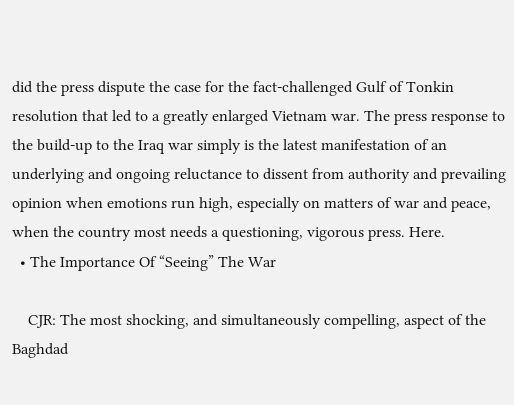did the press dispute the case for the fact-challenged Gulf of Tonkin resolution that led to a greatly enlarged Vietnam war. The press response to the build-up to the Iraq war simply is the latest manifestation of an underlying and ongoing reluctance to dissent from authority and prevailing opinion when emotions run high, especially on matters of war and peace, when the country most needs a questioning, vigorous press. Here.
  • The Importance Of “Seeing” The War

    CJR: The most shocking, and simultaneously compelling, aspect of the Baghdad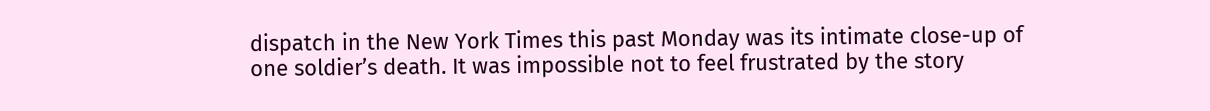dispatch in the New York Times this past Monday was its intimate close-up of one soldier’s death. It was impossible not to feel frustrated by the story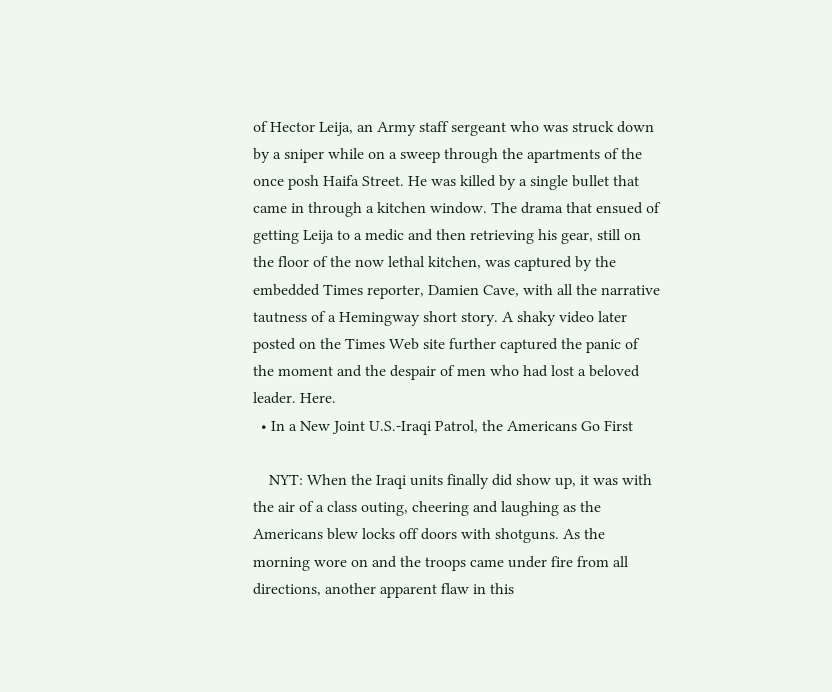of Hector Leija, an Army staff sergeant who was struck down by a sniper while on a sweep through the apartments of the once posh Haifa Street. He was killed by a single bullet that came in through a kitchen window. The drama that ensued of getting Leija to a medic and then retrieving his gear, still on the floor of the now lethal kitchen, was captured by the embedded Times reporter, Damien Cave, with all the narrative tautness of a Hemingway short story. A shaky video later posted on the Times Web site further captured the panic of the moment and the despair of men who had lost a beloved leader. Here.
  • In a New Joint U.S.-Iraqi Patrol, the Americans Go First

    NYT: When the Iraqi units finally did show up, it was with the air of a class outing, cheering and laughing as the Americans blew locks off doors with shotguns. As the morning wore on and the troops came under fire from all directions, another apparent flaw in this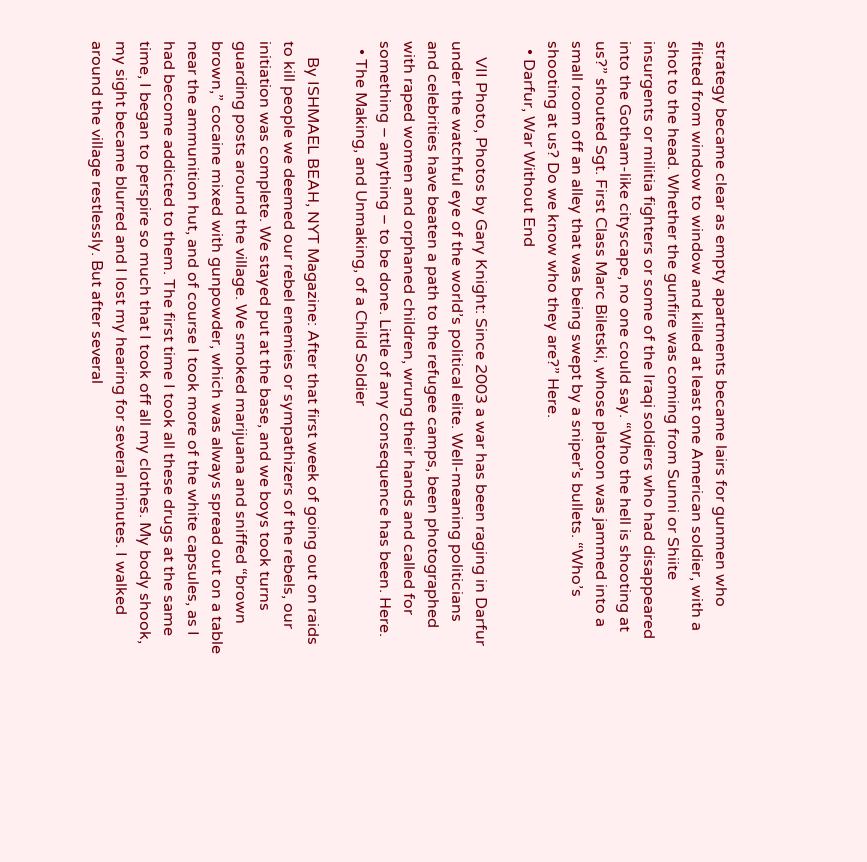strategy became clear as empty apartments became lairs for gunmen who flitted from window to window and killed at least one American soldier, with a shot to the head. Whether the gunfire was coming from Sunni or Shiite insurgents or militia fighters or some of the Iraqi soldiers who had disappeared into the Gotham-like cityscape, no one could say. “Who the hell is shooting at us?” shouted Sgt. First Class Marc Biletski, whose platoon was jammed into a small room off an alley that was being swept by a sniper’s bullets. “Who’s shooting at us? Do we know who they are?” Here.
  • Darfur, War Without End

    VII Photo, Photos by Gary Knight: Since 2003 a war has been raging in Darfur under the watchful eye of the world’s political elite. Well-meaning politicians and celebrities have beaten a path to the refugee camps, been photographed with raped women and orphaned children, wrung their hands and called for something – anything – to be done. Little of any consequence has been. Here.
  • The Making, and Unmaking, of a Child Soldier

    By ISHMAEL BEAH, NYT Magazine: After that first week of going out on raids to kill people we deemed our rebel enemies or sympathizers of the rebels, our initiation was complete. We stayed put at the base, and we boys took turns guarding posts around the village. We smoked marijuana and sniffed “brown brown,” cocaine mixed with gunpowder, which was always spread out on a table near the ammunition hut, and of course I took more of the white capsules, as I had become addicted to them. The first time I took all these drugs at the same time, I began to perspire so much that I took off all my clothes. My body shook, my sight became blurred and I lost my hearing for several minutes. I walked around the village restlessly. But after several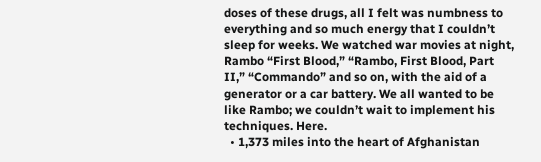doses of these drugs, all I felt was numbness to everything and so much energy that I couldn’t sleep for weeks. We watched war movies at night, Rambo “First Blood,” “Rambo, First Blood, Part II,” “Commando” and so on, with the aid of a generator or a car battery. We all wanted to be like Rambo; we couldn’t wait to implement his techniques. Here.
  • 1,373 miles into the heart of Afghanistan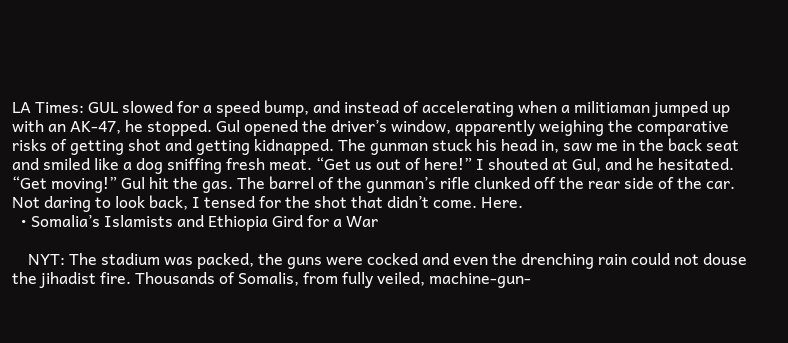LA Times: GUL slowed for a speed bump, and instead of accelerating when a militiaman jumped up with an AK-47, he stopped. Gul opened the driver’s window, apparently weighing the comparative risks of getting shot and getting kidnapped. The gunman stuck his head in, saw me in the back seat and smiled like a dog sniffing fresh meat. “Get us out of here!” I shouted at Gul, and he hesitated. “Get moving!” Gul hit the gas. The barrel of the gunman’s rifle clunked off the rear side of the car. Not daring to look back, I tensed for the shot that didn’t come. Here.
  • Somalia’s Islamists and Ethiopia Gird for a War

    NYT: The stadium was packed, the guns were cocked and even the drenching rain could not douse the jihadist fire. Thousands of Somalis, from fully veiled, machine-gun-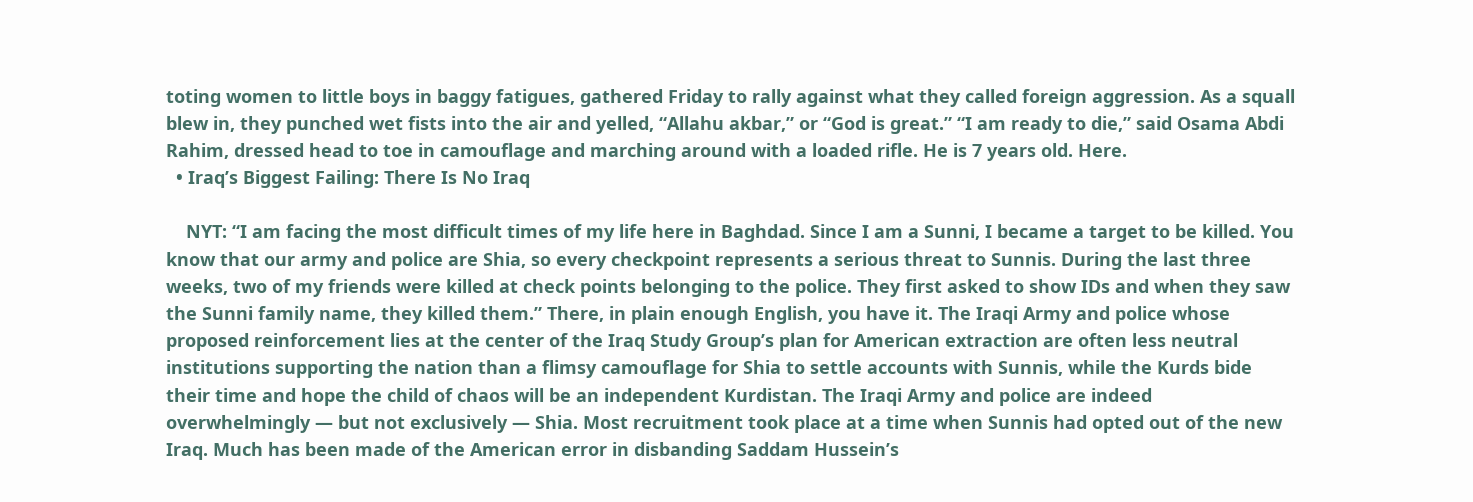toting women to little boys in baggy fatigues, gathered Friday to rally against what they called foreign aggression. As a squall blew in, they punched wet fists into the air and yelled, “Allahu akbar,” or “God is great.” “I am ready to die,” said Osama Abdi Rahim, dressed head to toe in camouflage and marching around with a loaded rifle. He is 7 years old. Here.
  • Iraq’s Biggest Failing: There Is No Iraq

    NYT: “I am facing the most difficult times of my life here in Baghdad. Since I am a Sunni, I became a target to be killed. You know that our army and police are Shia, so every checkpoint represents a serious threat to Sunnis. During the last three weeks, two of my friends were killed at check points belonging to the police. They first asked to show IDs and when they saw the Sunni family name, they killed them.” There, in plain enough English, you have it. The Iraqi Army and police whose proposed reinforcement lies at the center of the Iraq Study Group’s plan for American extraction are often less neutral institutions supporting the nation than a flimsy camouflage for Shia to settle accounts with Sunnis, while the Kurds bide their time and hope the child of chaos will be an independent Kurdistan. The Iraqi Army and police are indeed overwhelmingly — but not exclusively — Shia. Most recruitment took place at a time when Sunnis had opted out of the new Iraq. Much has been made of the American error in disbanding Saddam Hussein’s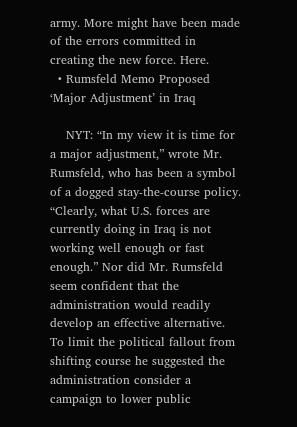army. More might have been made of the errors committed in creating the new force. Here.
  • Rumsfeld Memo Proposed ‘Major Adjustment’ in Iraq

    NYT: “In my view it is time for a major adjustment,” wrote Mr. Rumsfeld, who has been a symbol of a dogged stay-the-course policy. “Clearly, what U.S. forces are currently doing in Iraq is not working well enough or fast enough.” Nor did Mr. Rumsfeld seem confident that the administration would readily develop an effective alternative. To limit the political fallout from shifting course he suggested the administration consider a campaign to lower public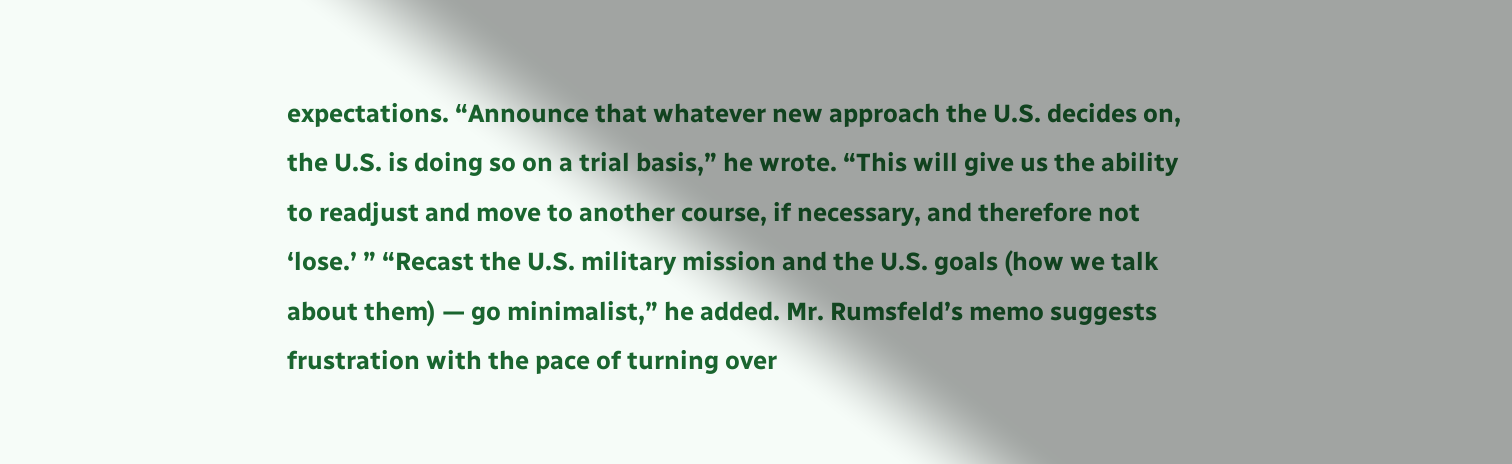expectations. “Announce that whatever new approach the U.S. decides on, the U.S. is doing so on a trial basis,” he wrote. “This will give us the ability to readjust and move to another course, if necessary, and therefore not ‘lose.’ ” “Recast the U.S. military mission and the U.S. goals (how we talk about them) — go minimalist,” he added. Mr. Rumsfeld’s memo suggests frustration with the pace of turning over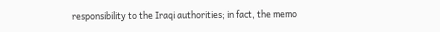responsibility to the Iraqi authorities; in fact, the memo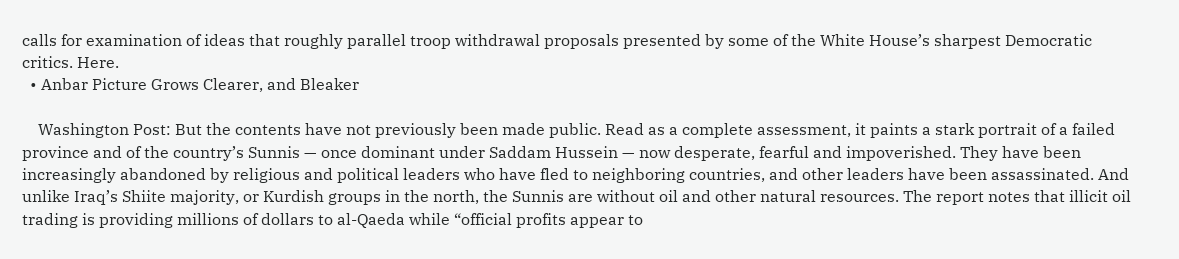calls for examination of ideas that roughly parallel troop withdrawal proposals presented by some of the White House’s sharpest Democratic critics. Here.
  • Anbar Picture Grows Clearer, and Bleaker

    Washington Post: But the contents have not previously been made public. Read as a complete assessment, it paints a stark portrait of a failed province and of the country’s Sunnis — once dominant under Saddam Hussein — now desperate, fearful and impoverished. They have been increasingly abandoned by religious and political leaders who have fled to neighboring countries, and other leaders have been assassinated. And unlike Iraq’s Shiite majority, or Kurdish groups in the north, the Sunnis are without oil and other natural resources. The report notes that illicit oil trading is providing millions of dollars to al-Qaeda while “official profits appear to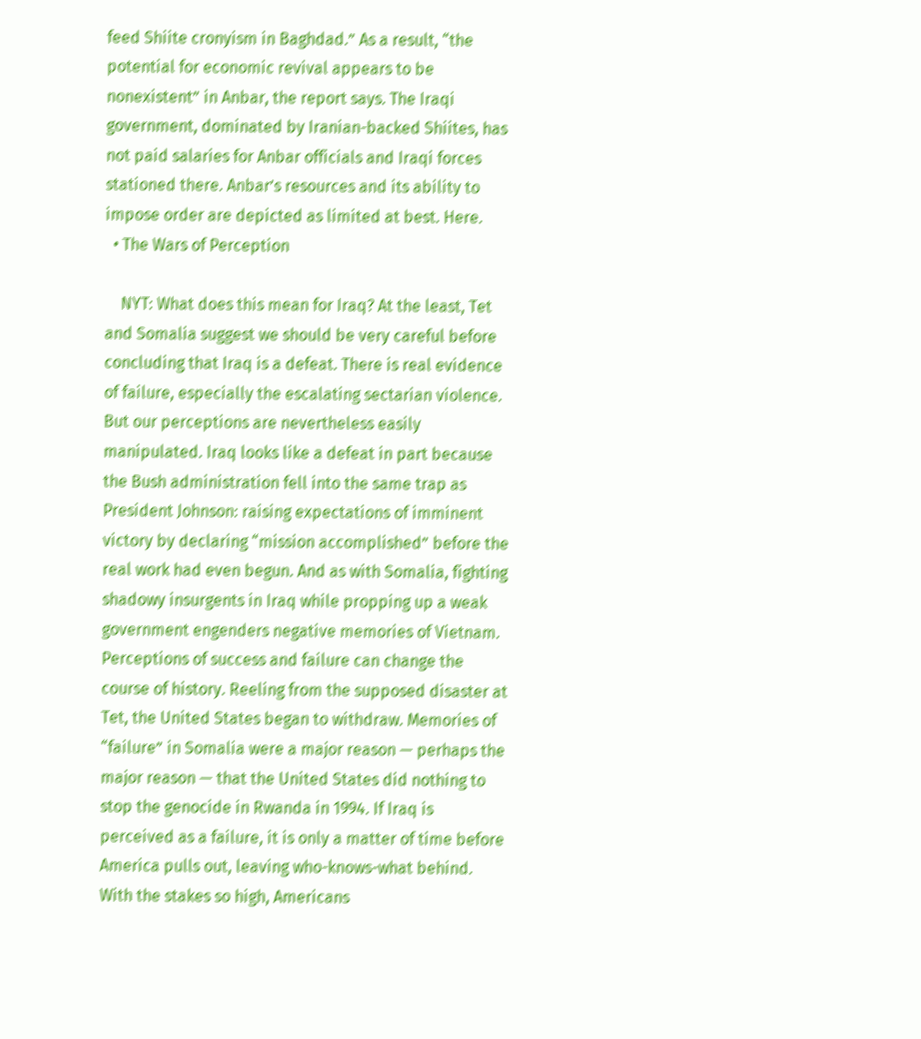feed Shiite cronyism in Baghdad.” As a result, “the potential for economic revival appears to be nonexistent” in Anbar, the report says. The Iraqi government, dominated by Iranian-backed Shiites, has not paid salaries for Anbar officials and Iraqi forces stationed there. Anbar’s resources and its ability to impose order are depicted as limited at best. Here.
  • The Wars of Perception

    NYT: What does this mean for Iraq? At the least, Tet and Somalia suggest we should be very careful before concluding that Iraq is a defeat. There is real evidence of failure, especially the escalating sectarian violence. But our perceptions are nevertheless easily manipulated. Iraq looks like a defeat in part because the Bush administration fell into the same trap as President Johnson: raising expectations of imminent victory by declaring “mission accomplished” before the real work had even begun. And as with Somalia, fighting shadowy insurgents in Iraq while propping up a weak government engenders negative memories of Vietnam. Perceptions of success and failure can change the course of history. Reeling from the supposed disaster at Tet, the United States began to withdraw. Memories of “failure” in Somalia were a major reason — perhaps the major reason — that the United States did nothing to stop the genocide in Rwanda in 1994. If Iraq is perceived as a failure, it is only a matter of time before America pulls out, leaving who-knows-what behind. With the stakes so high, Americans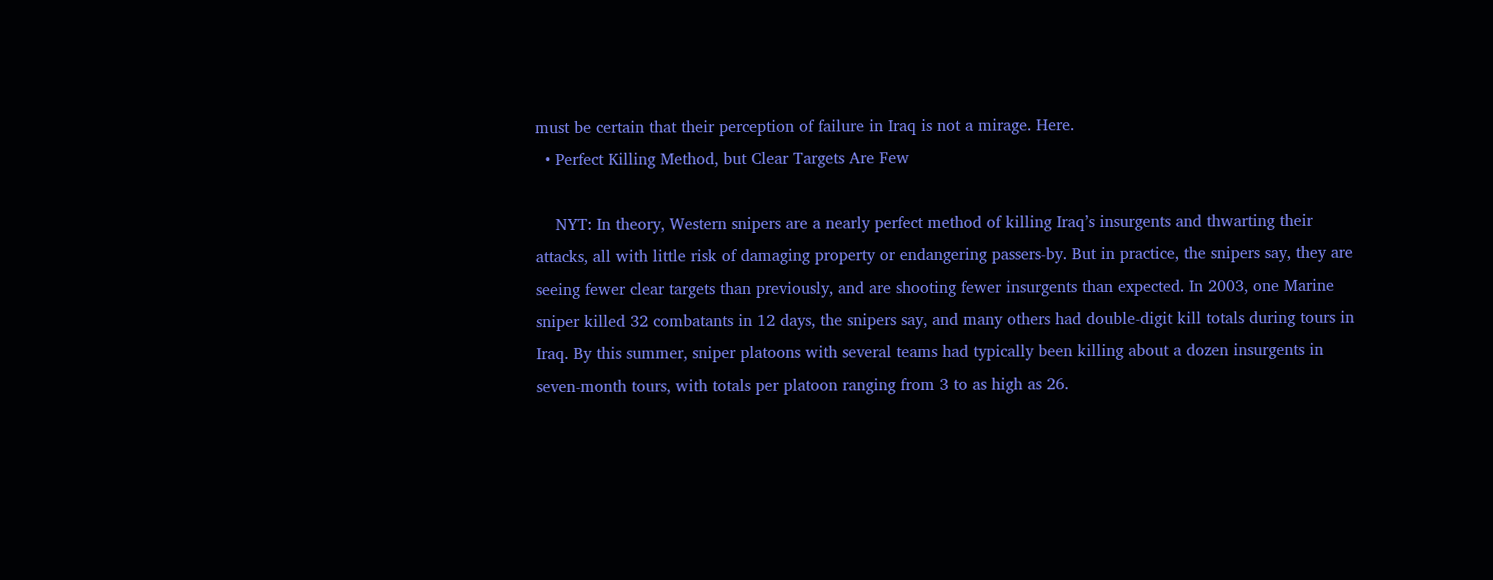must be certain that their perception of failure in Iraq is not a mirage. Here.
  • Perfect Killing Method, but Clear Targets Are Few

    NYT: In theory, Western snipers are a nearly perfect method of killing Iraq’s insurgents and thwarting their attacks, all with little risk of damaging property or endangering passers-by. But in practice, the snipers say, they are seeing fewer clear targets than previously, and are shooting fewer insurgents than expected. In 2003, one Marine sniper killed 32 combatants in 12 days, the snipers say, and many others had double-digit kill totals during tours in Iraq. By this summer, sniper platoons with several teams had typically been killing about a dozen insurgents in seven-month tours, with totals per platoon ranging from 3 to as high as 26.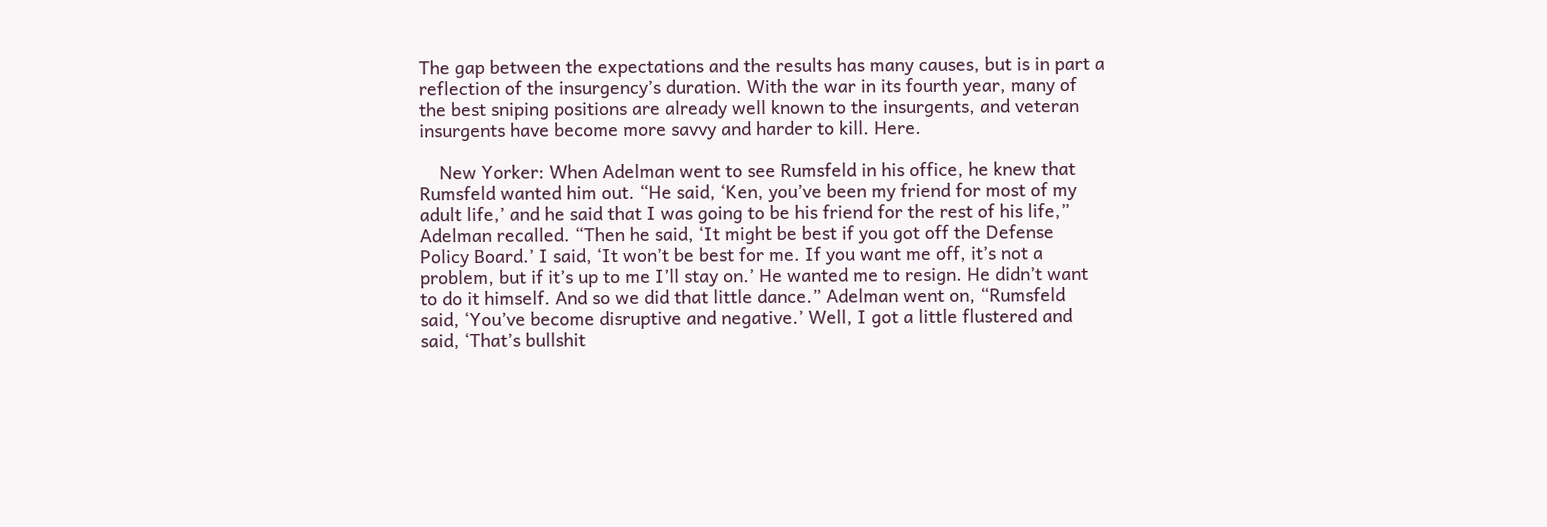The gap between the expectations and the results has many causes, but is in part a reflection of the insurgency’s duration. With the war in its fourth year, many of the best sniping positions are already well known to the insurgents, and veteran insurgents have become more savvy and harder to kill. Here.

    New Yorker: When Adelman went to see Rumsfeld in his office, he knew that Rumsfeld wanted him out. “He said, ‘Ken, you’ve been my friend for most of my adult life,’ and he said that I was going to be his friend for the rest of his life,” Adelman recalled. “Then he said, ‘It might be best if you got off the Defense Policy Board.’ I said, ‘It won’t be best for me. If you want me off, it’s not a problem, but if it’s up to me I’ll stay on.’ He wanted me to resign. He didn’t want to do it himself. And so we did that little dance.” Adelman went on, “Rumsfeld said, ‘You’ve become disruptive and negative.’ Well, I got a little flustered and said, ‘That’s bullshit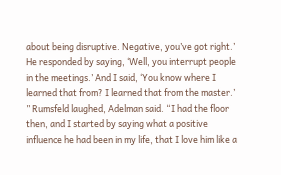about being disruptive. Negative, you’ve got right.’ He responded by saying, ‘Well, you interrupt people in the meetings.’ And I said, ‘You know where I learned that from? I learned that from the master.’ ” Rumsfeld laughed, Adelman said. “I had the floor then, and I started by saying what a positive influence he had been in my life, that I love him like a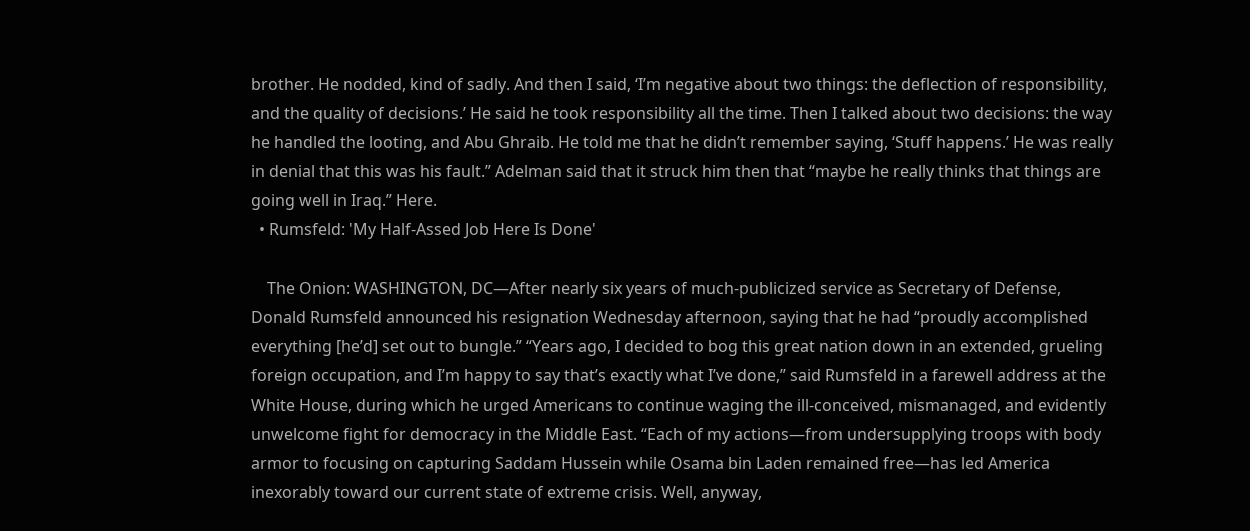brother. He nodded, kind of sadly. And then I said, ‘I’m negative about two things: the deflection of responsibility, and the quality of decisions.’ He said he took responsibility all the time. Then I talked about two decisions: the way he handled the looting, and Abu Ghraib. He told me that he didn’t remember saying, ‘Stuff happens.’ He was really in denial that this was his fault.” Adelman said that it struck him then that “maybe he really thinks that things are going well in Iraq.” Here.
  • Rumsfeld: 'My Half-Assed Job Here Is Done'

    The Onion: WASHINGTON, DC—After nearly six years of much-publicized service as Secretary of Defense, Donald Rumsfeld announced his resignation Wednesday afternoon, saying that he had “proudly accomplished everything [he’d] set out to bungle.” “Years ago, I decided to bog this great nation down in an extended, grueling foreign occupation, and I’m happy to say that’s exactly what I’ve done,” said Rumsfeld in a farewell address at the White House, during which he urged Americans to continue waging the ill-conceived, mismanaged, and evidently unwelcome fight for democracy in the Middle East. “Each of my actions—from undersupplying troops with body armor to focusing on capturing Saddam Hussein while Osama bin Laden remained free—has led America inexorably toward our current state of extreme crisis. Well, anyway,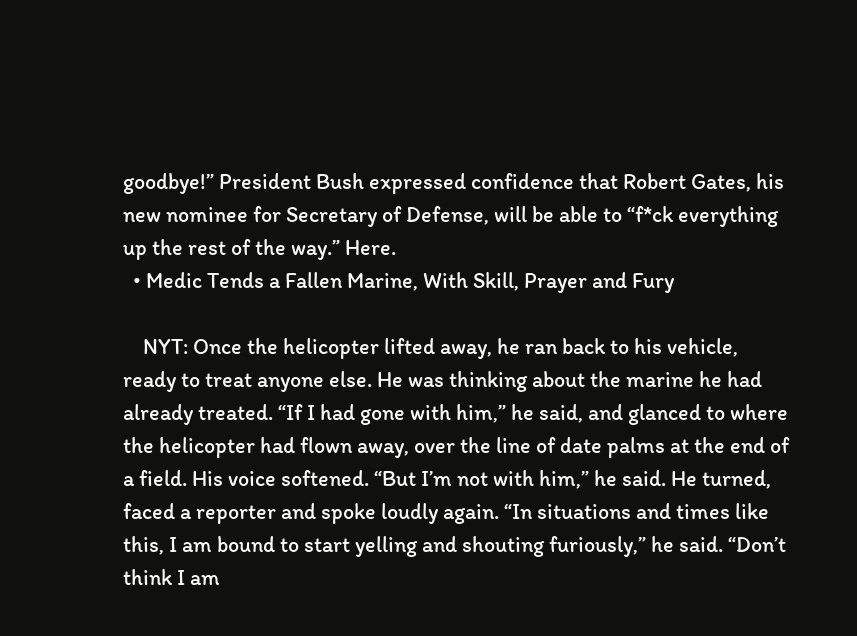goodbye!” President Bush expressed confidence that Robert Gates, his new nominee for Secretary of Defense, will be able to “f*ck everything up the rest of the way.” Here.
  • Medic Tends a Fallen Marine, With Skill, Prayer and Fury

    NYT: Once the helicopter lifted away, he ran back to his vehicle, ready to treat anyone else. He was thinking about the marine he had already treated. “If I had gone with him,” he said, and glanced to where the helicopter had flown away, over the line of date palms at the end of a field. His voice softened. “But I’m not with him,” he said. He turned, faced a reporter and spoke loudly again. “In situations and times like this, I am bound to start yelling and shouting furiously,” he said. “Don’t think I am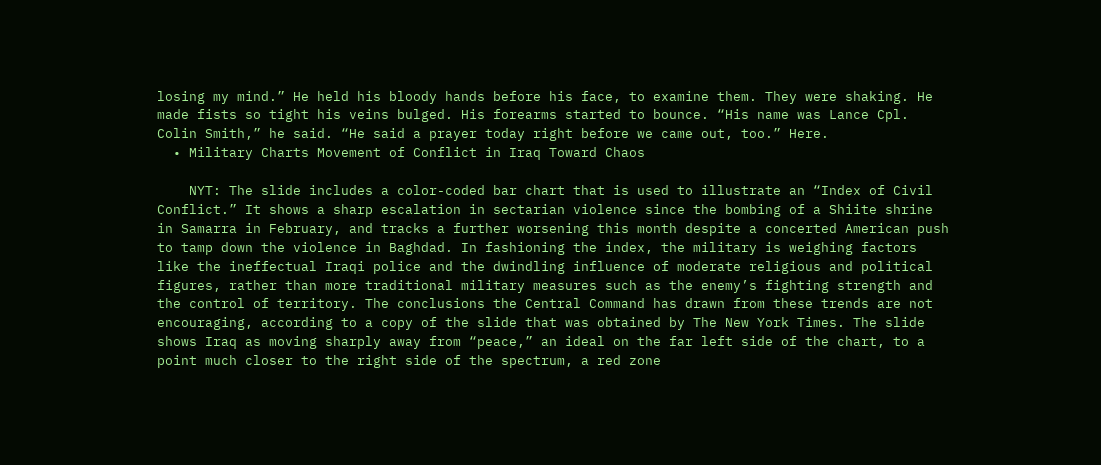losing my mind.” He held his bloody hands before his face, to examine them. They were shaking. He made fists so tight his veins bulged. His forearms started to bounce. “His name was Lance Cpl. Colin Smith,” he said. “He said a prayer today right before we came out, too.” Here.
  • Military Charts Movement of Conflict in Iraq Toward Chaos

    NYT: The slide includes a color-coded bar chart that is used to illustrate an “Index of Civil Conflict.” It shows a sharp escalation in sectarian violence since the bombing of a Shiite shrine in Samarra in February, and tracks a further worsening this month despite a concerted American push to tamp down the violence in Baghdad. In fashioning the index, the military is weighing factors like the ineffectual Iraqi police and the dwindling influence of moderate religious and political figures, rather than more traditional military measures such as the enemy’s fighting strength and the control of territory. The conclusions the Central Command has drawn from these trends are not encouraging, according to a copy of the slide that was obtained by The New York Times. The slide shows Iraq as moving sharply away from “peace,” an ideal on the far left side of the chart, to a point much closer to the right side of the spectrum, a red zone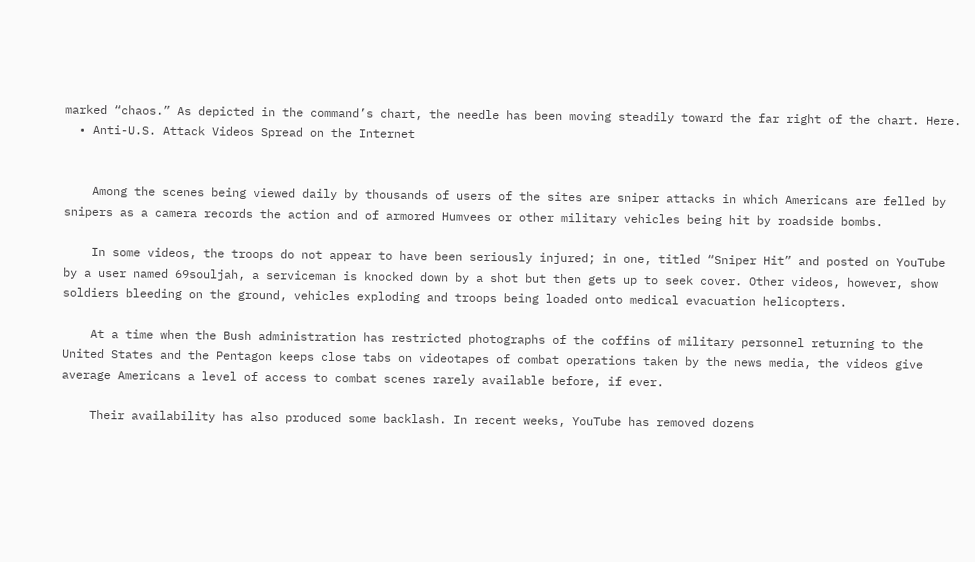marked “chaos.” As depicted in the command’s chart, the needle has been moving steadily toward the far right of the chart. Here.
  • Anti-U.S. Attack Videos Spread on the Internet


    Among the scenes being viewed daily by thousands of users of the sites are sniper attacks in which Americans are felled by snipers as a camera records the action and of armored Humvees or other military vehicles being hit by roadside bombs.

    In some videos, the troops do not appear to have been seriously injured; in one, titled “Sniper Hit” and posted on YouTube by a user named 69souljah, a serviceman is knocked down by a shot but then gets up to seek cover. Other videos, however, show soldiers bleeding on the ground, vehicles exploding and troops being loaded onto medical evacuation helicopters.

    At a time when the Bush administration has restricted photographs of the coffins of military personnel returning to the United States and the Pentagon keeps close tabs on videotapes of combat operations taken by the news media, the videos give average Americans a level of access to combat scenes rarely available before, if ever.

    Their availability has also produced some backlash. In recent weeks, YouTube has removed dozens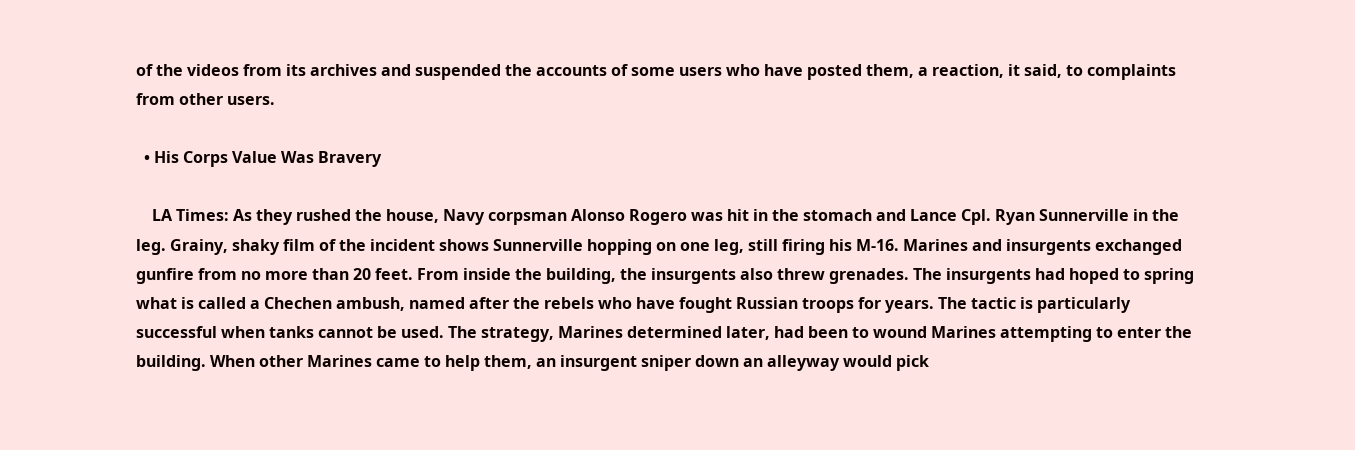of the videos from its archives and suspended the accounts of some users who have posted them, a reaction, it said, to complaints from other users.

  • His Corps Value Was Bravery

    LA Times: As they rushed the house, Navy corpsman Alonso Rogero was hit in the stomach and Lance Cpl. Ryan Sunnerville in the leg. Grainy, shaky film of the incident shows Sunnerville hopping on one leg, still firing his M-16. Marines and insurgents exchanged gunfire from no more than 20 feet. From inside the building, the insurgents also threw grenades. The insurgents had hoped to spring what is called a Chechen ambush, named after the rebels who have fought Russian troops for years. The tactic is particularly successful when tanks cannot be used. The strategy, Marines determined later, had been to wound Marines attempting to enter the building. When other Marines came to help them, an insurgent sniper down an alleyway would pick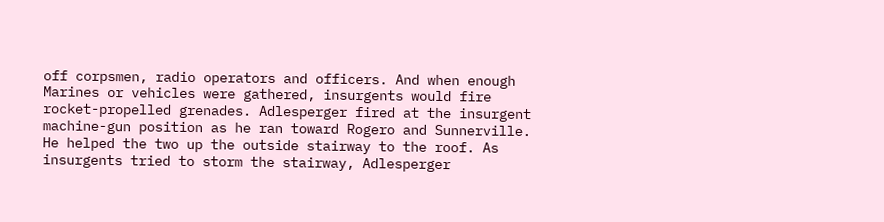off corpsmen, radio operators and officers. And when enough Marines or vehicles were gathered, insurgents would fire rocket-propelled grenades. Adlesperger fired at the insurgent machine-gun position as he ran toward Rogero and Sunnerville. He helped the two up the outside stairway to the roof. As insurgents tried to storm the stairway, Adlesperger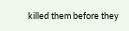killed them before they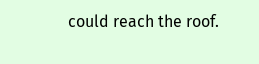could reach the roof.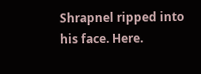Shrapnel ripped into his face. Here.